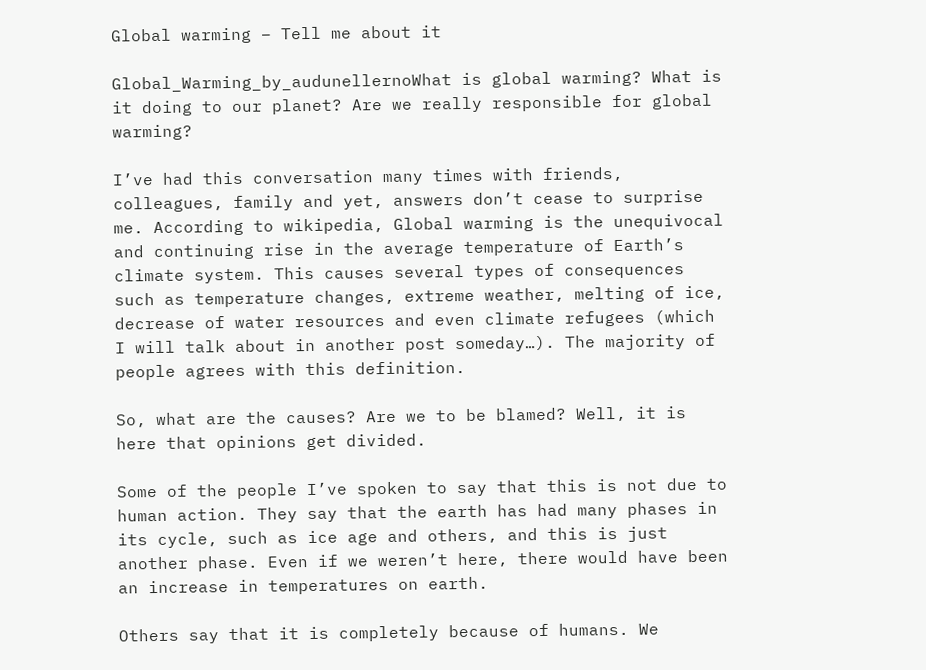Global warming – Tell me about it

Global_Warming_by_audunellernoWhat is global warming? What is it doing to our planet? Are we really responsible for global warming?

I’ve had this conversation many times with friends, colleagues, family and yet, answers don’t cease to surprise me. According to wikipedia, Global warming is the unequivocal and continuing rise in the average temperature of Earth’s climate system. This causes several types of consequences such as temperature changes, extreme weather, melting of ice, decrease of water resources and even climate refugees (which I will talk about in another post someday…). The majority of people agrees with this definition.

So, what are the causes? Are we to be blamed? Well, it is here that opinions get divided.

Some of the people I’ve spoken to say that this is not due to human action. They say that the earth has had many phases in its cycle, such as ice age and others, and this is just another phase. Even if we weren’t here, there would have been an increase in temperatures on earth.

Others say that it is completely because of humans. We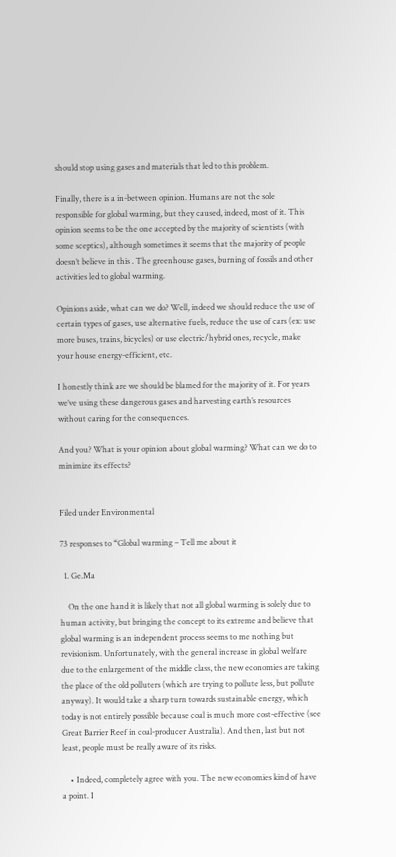should stop using gases and materials that led to this problem.

Finally, there is a in-between opinion. Humans are not the sole responsible for global warming, but they caused, indeed, most of it. This opinion seems to be the one accepted by the majority of scientists (with some sceptics), although sometimes it seems that the majority of people doesn’t believe in this . The greenhouse gases, burning of fossils and other activities led to global warming.

Opinions aside, what can we do? Well, indeed we should reduce the use of certain types of gases, use alternative fuels, reduce the use of cars (ex: use more buses, trains, bicycles) or use electric/hybrid ones, recycle, make your house energy-efficient, etc.

I honestly think are we should be blamed for the majority of it. For years we’ve using these dangerous gases and harvesting earth’s resources without caring for the consequences.

And you? What is your opinion about global warming? What can we do to minimize its effects?


Filed under Environmental

73 responses to “Global warming – Tell me about it

  1. Ge.Ma

    On the one hand it is likely that not all global warming is solely due to human activity, but bringing the concept to its extreme and believe that global warming is an independent process seems to me nothing but revisionism. Unfortunately, with the general increase in global welfare due to the enlargement of the middle class, the new economies are taking the place of the old polluters (which are trying to pollute less, but pollute anyway). It would take a sharp turn towards sustainable energy, which today is not entirely possible because coal is much more cost-effective (see Great Barrier Reef in coal-producer Australia). And then, last but not least, people must be really aware of its risks.

    • Indeed, completely agree with you. The new economies kind of have a point. I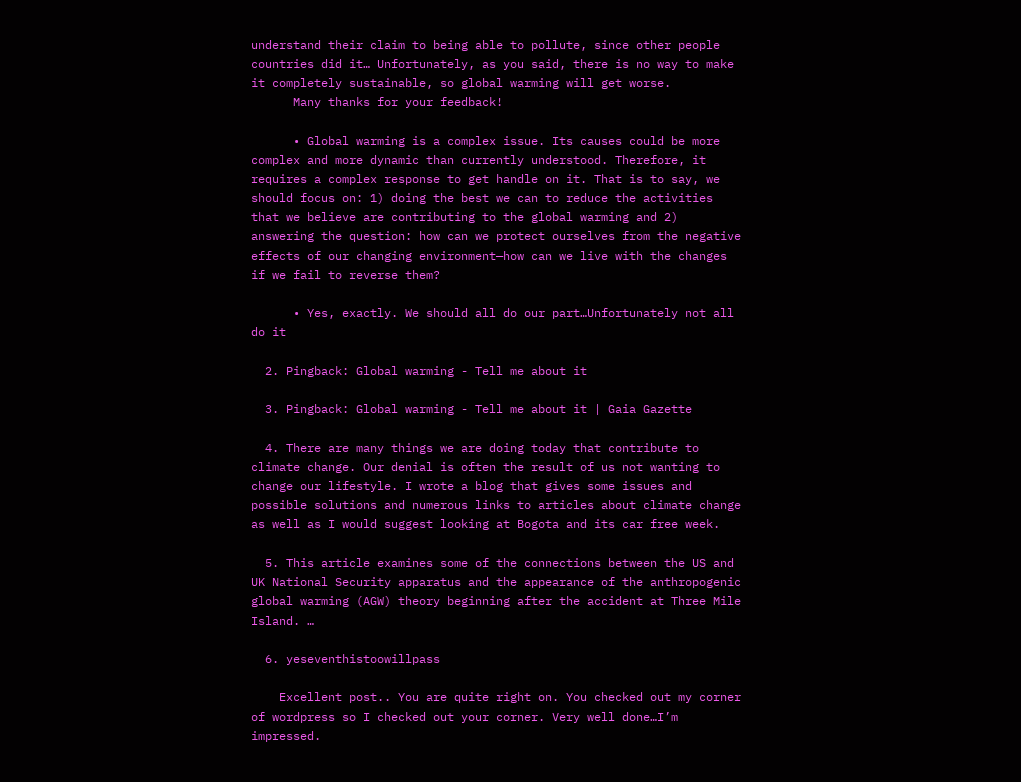understand their claim to being able to pollute, since other people countries did it… Unfortunately, as you said, there is no way to make it completely sustainable, so global warming will get worse.
      Many thanks for your feedback!

      • Global warming is a complex issue. Its causes could be more complex and more dynamic than currently understood. Therefore, it requires a complex response to get handle on it. That is to say, we should focus on: 1) doing the best we can to reduce the activities that we believe are contributing to the global warming and 2) answering the question: how can we protect ourselves from the negative effects of our changing environment—how can we live with the changes if we fail to reverse them?

      • Yes, exactly. We should all do our part…Unfortunately not all do it

  2. Pingback: Global warming - Tell me about it

  3. Pingback: Global warming - Tell me about it | Gaia Gazette

  4. There are many things we are doing today that contribute to climate change. Our denial is often the result of us not wanting to change our lifestyle. I wrote a blog that gives some issues and possible solutions and numerous links to articles about climate change as well as I would suggest looking at Bogota and its car free week.

  5. This article examines some of the connections between the US and UK National Security apparatus and the appearance of the anthropogenic global warming (AGW) theory beginning after the accident at Three Mile Island. …

  6. yeseventhistoowillpass

    Excellent post.. You are quite right on. You checked out my corner of wordpress so I checked out your corner. Very well done…I’m impressed.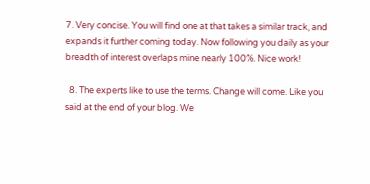7. Very concise. You will find one at that takes a similar track, and expands it further coming today. Now following you daily as your breadth of interest overlaps mine nearly 100%. Nice work!

  8. The experts like to use the terms. Change will come. Like you said at the end of your blog. We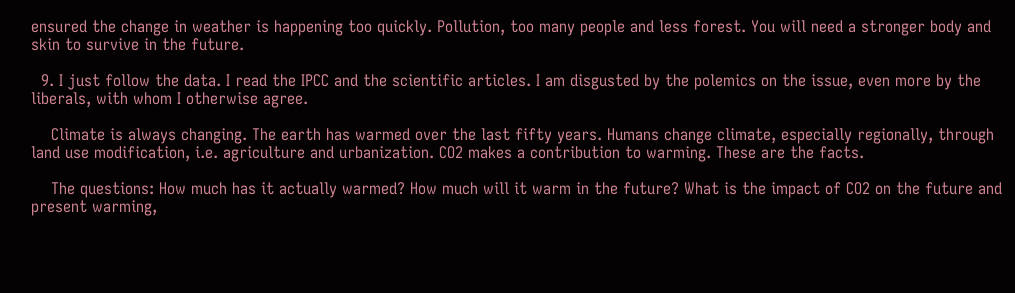ensured the change in weather is happening too quickly. Pollution, too many people and less forest. You will need a stronger body and skin to survive in the future.

  9. I just follow the data. I read the IPCC and the scientific articles. I am disgusted by the polemics on the issue, even more by the liberals, with whom I otherwise agree.

    Climate is always changing. The earth has warmed over the last fifty years. Humans change climate, especially regionally, through land use modification, i.e. agriculture and urbanization. CO2 makes a contribution to warming. These are the facts.

    The questions: How much has it actually warmed? How much will it warm in the future? What is the impact of CO2 on the future and present warming,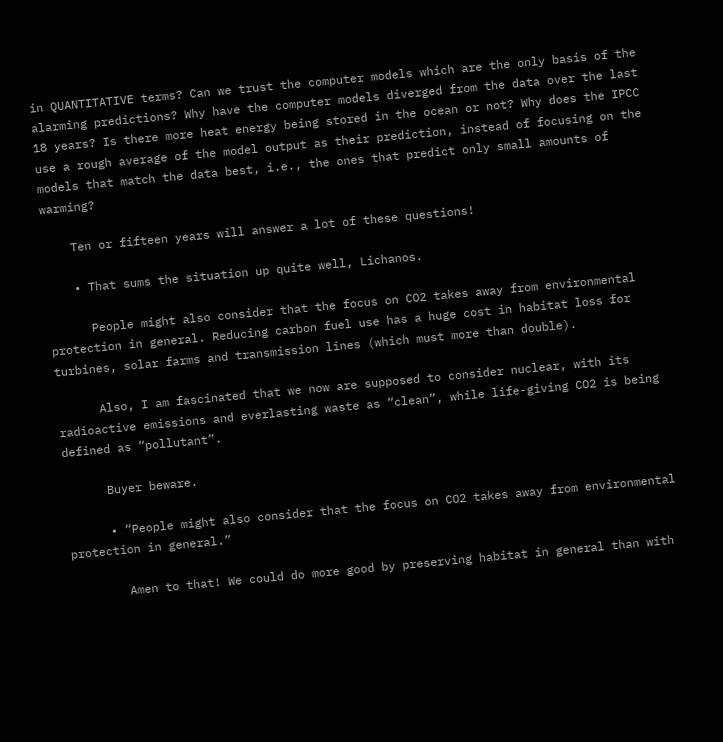in QUANTITATIVE terms? Can we trust the computer models which are the only basis of the alarming predictions? Why have the computer models diverged from the data over the last 18 years? Is there more heat energy being stored in the ocean or not? Why does the IPCC use a rough average of the model output as their prediction, instead of focusing on the models that match the data best, i.e., the ones that predict only small amounts of warming?

    Ten or fifteen years will answer a lot of these questions!

    • That sums the situation up quite well, Lichanos.

      People might also consider that the focus on CO2 takes away from environmental protection in general. Reducing carbon fuel use has a huge cost in habitat loss for turbines, solar farms and transmission lines (which must more than double).

      Also, I am fascinated that we now are supposed to consider nuclear, with its radioactive emissions and everlasting waste as “clean”, while life-giving CO2 is being defined as “pollutant”.

      Buyer beware.

      • “People might also consider that the focus on CO2 takes away from environmental protection in general.”

        Amen to that! We could do more good by preserving habitat in general than with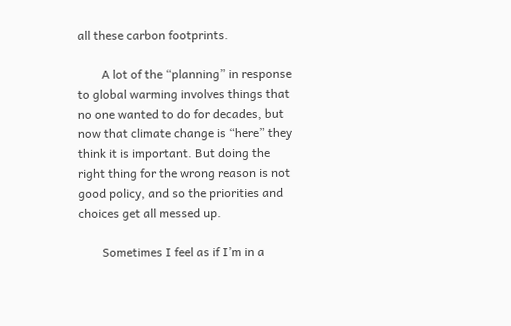all these carbon footprints.

        A lot of the “planning” in response to global warming involves things that no one wanted to do for decades, but now that climate change is “here” they think it is important. But doing the right thing for the wrong reason is not good policy, and so the priorities and choices get all messed up.

        Sometimes I feel as if I’m in a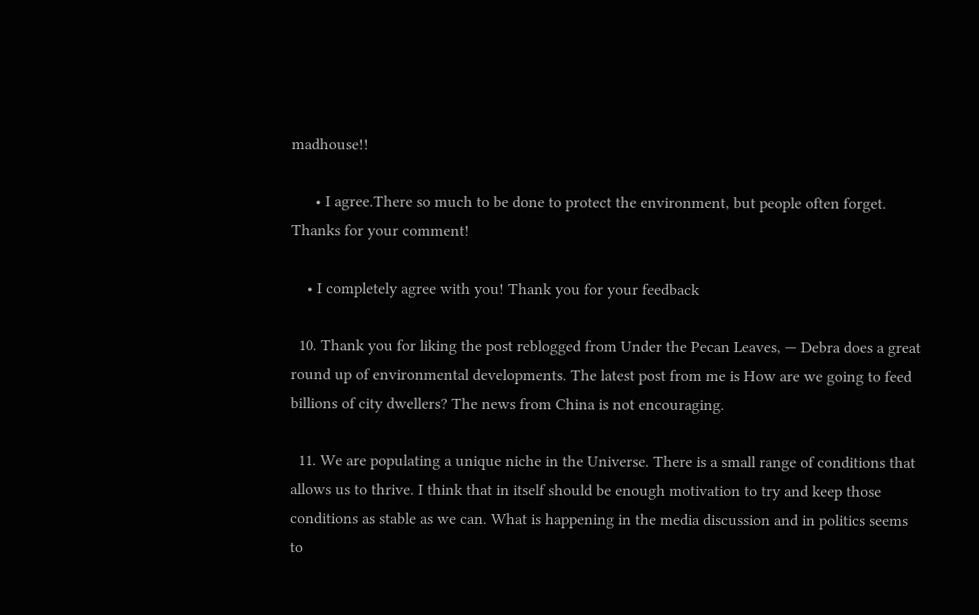madhouse!!

      • I agree.There so much to be done to protect the environment, but people often forget. Thanks for your comment!

    • I completely agree with you! Thank you for your feedback

  10. Thank you for liking the post reblogged from Under the Pecan Leaves, — Debra does a great round up of environmental developments. The latest post from me is How are we going to feed billions of city dwellers? The news from China is not encouraging.

  11. We are populating a unique niche in the Universe. There is a small range of conditions that allows us to thrive. I think that in itself should be enough motivation to try and keep those conditions as stable as we can. What is happening in the media discussion and in politics seems to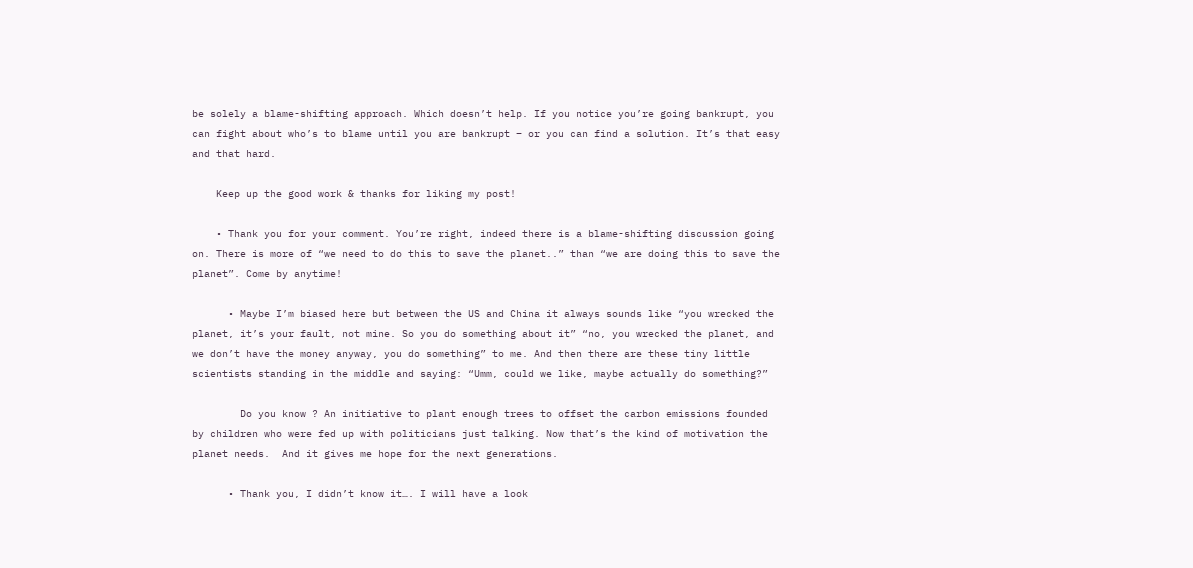be solely a blame-shifting approach. Which doesn’t help. If you notice you’re going bankrupt, you can fight about who’s to blame until you are bankrupt – or you can find a solution. It’s that easy and that hard.

    Keep up the good work & thanks for liking my post!

    • Thank you for your comment. You’re right, indeed there is a blame-shifting discussion going on. There is more of “we need to do this to save the planet..” than “we are doing this to save the planet”. Come by anytime!

      • Maybe I’m biased here but between the US and China it always sounds like “you wrecked the planet, it’s your fault, not mine. So you do something about it” “no, you wrecked the planet, and we don’t have the money anyway, you do something” to me. And then there are these tiny little scientists standing in the middle and saying: “Umm, could we like, maybe actually do something?”

        Do you know ? An initiative to plant enough trees to offset the carbon emissions founded by children who were fed up with politicians just talking. Now that’s the kind of motivation the planet needs.  And it gives me hope for the next generations.

      • Thank you, I didn’t know it…. I will have a look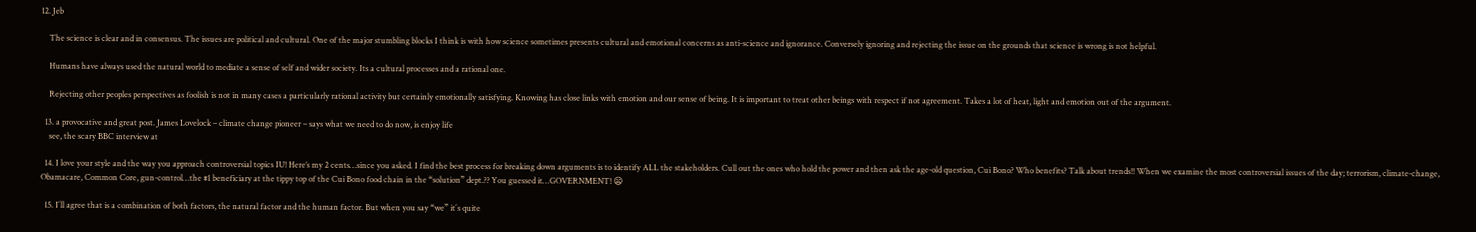12. Jeb

    The science is clear and in consensus. The issues are political and cultural. One of the major stumbling blocks I think is with how science sometimes presents cultural and emotional concerns as anti-science and ignorance. Conversely ignoring and rejecting the issue on the grounds that science is wrong is not helpful.

    Humans have always used the natural world to mediate a sense of self and wider society. Its a cultural processes and a rational one.

    Rejecting other peoples perspectives as foolish is not in many cases a particularly rational activity but certainly emotionally satisfying. Knowing has close links with emotion and our sense of being. It is important to treat other beings with respect if not agreement. Takes a lot of heat, light and emotion out of the argument.

  13. a provocative and great post. James Lovelock – climate change pioneer – says what we need to do now, is enjoy life
    see, the scary BBC interview at

  14. I love your style and the way you approach controversial topics IU! Here’s my 2 cents…since you asked. I find the best process for breaking down arguments is to identify ALL the stakeholders. Cull out the ones who hold the power and then ask the age-old question, Cui Bono? Who benefits? Talk about trends!! When we examine the most controversial issues of the day; terrorism, climate-change, Obamacare, Common Core, gun-control…the #1 beneficiary at the tippy top of the Cui Bono food chain in the “solution” dept.?? You guessed it…GOVERNMENT! 😦

  15. I´ll agree that is a combination of both factors, the natural factor and the human factor. But when you say “we” it´s quite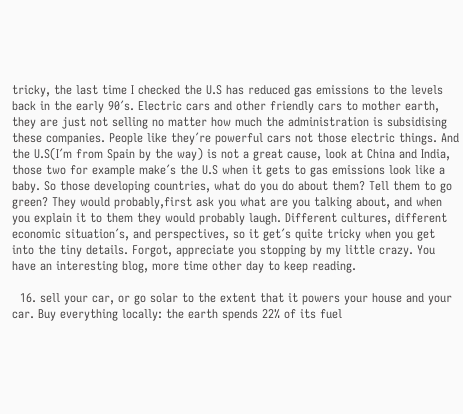tricky, the last time I checked the U.S has reduced gas emissions to the levels back in the early 90´s. Electric cars and other friendly cars to mother earth, they are just not selling no matter how much the administration is subsidising these companies. People like they´re powerful cars not those electric things. And the U.S(I´m from Spain by the way) is not a great cause, look at China and India, those two for example make´s the U.S when it gets to gas emissions look like a baby. So those developing countries, what do you do about them? Tell them to go green? They would probably,first ask you what are you talking about, and when you explain it to them they would probably laugh. Different cultures, different economic situation´s, and perspectives, so it get´s quite tricky when you get into the tiny details. Forgot, appreciate you stopping by my little crazy. You have an interesting blog, more time other day to keep reading.

  16. sell your car, or go solar to the extent that it powers your house and your car. Buy everything locally: the earth spends 22% of its fuel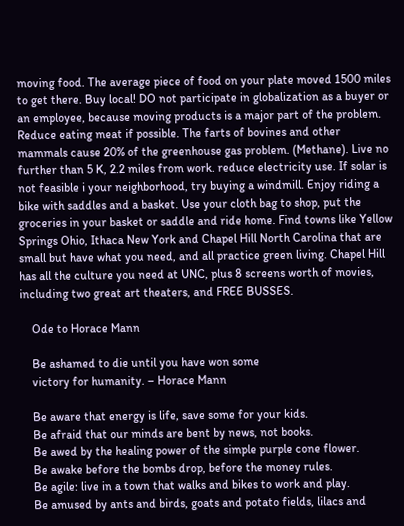moving food. The average piece of food on your plate moved 1500 miles to get there. Buy local! DO not participate in globalization as a buyer or an employee, because moving products is a major part of the problem. Reduce eating meat if possible. The farts of bovines and other mammals cause 20% of the greenhouse gas problem. (Methane). Live no further than 5 K, 2.2 miles from work. reduce electricity use. If solar is not feasible i your neighborhood, try buying a windmill. Enjoy riding a bike with saddles and a basket. Use your cloth bag to shop, put the groceries in your basket or saddle and ride home. Find towns like Yellow Springs Ohio, Ithaca New York and Chapel Hill North Carolina that are small but have what you need, and all practice green living. Chapel Hill has all the culture you need at UNC, plus 8 screens worth of movies, including two great art theaters, and FREE BUSSES.

    Ode to Horace Mann

    Be ashamed to die until you have won some
    victory for humanity. – Horace Mann

    Be aware that energy is life, save some for your kids.
    Be afraid that our minds are bent by news, not books.
    Be awed by the healing power of the simple purple cone flower.
    Be awake before the bombs drop, before the money rules.
    Be agile: live in a town that walks and bikes to work and play.
    Be amused by ants and birds, goats and potato fields, lilacs and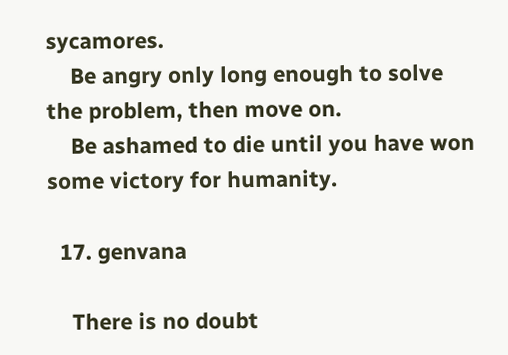sycamores.
    Be angry only long enough to solve the problem, then move on.
    Be ashamed to die until you have won some victory for humanity.

  17. genvana

    There is no doubt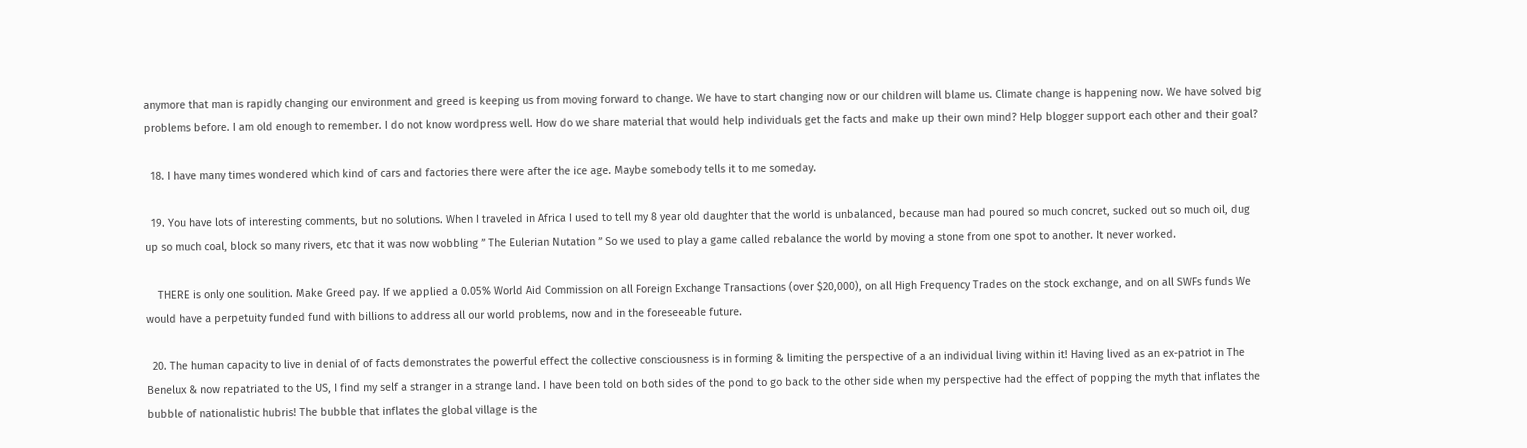anymore that man is rapidly changing our environment and greed is keeping us from moving forward to change. We have to start changing now or our children will blame us. Climate change is happening now. We have solved big problems before. I am old enough to remember. I do not know wordpress well. How do we share material that would help individuals get the facts and make up their own mind? Help blogger support each other and their goal?

  18. I have many times wondered which kind of cars and factories there were after the ice age. Maybe somebody tells it to me someday.

  19. You have lots of interesting comments, but no solutions. When I traveled in Africa I used to tell my 8 year old daughter that the world is unbalanced, because man had poured so much concret, sucked out so much oil, dug up so much coal, block so many rivers, etc that it was now wobbling ” The Eulerian Nutation ” So we used to play a game called rebalance the world by moving a stone from one spot to another. It never worked.

    THERE is only one soulition. Make Greed pay. If we applied a 0.05% World Aid Commission on all Foreign Exchange Transactions (over $20,000), on all High Frequency Trades on the stock exchange, and on all SWFs funds We would have a perpetuity funded fund with billions to address all our world problems, now and in the foreseeable future.

  20. The human capacity to live in denial of of facts demonstrates the powerful effect the collective consciousness is in forming & limiting the perspective of a an individual living within it! Having lived as an ex-patriot in The Benelux & now repatriated to the US, I find my self a stranger in a strange land. I have been told on both sides of the pond to go back to the other side when my perspective had the effect of popping the myth that inflates the bubble of nationalistic hubris! The bubble that inflates the global village is the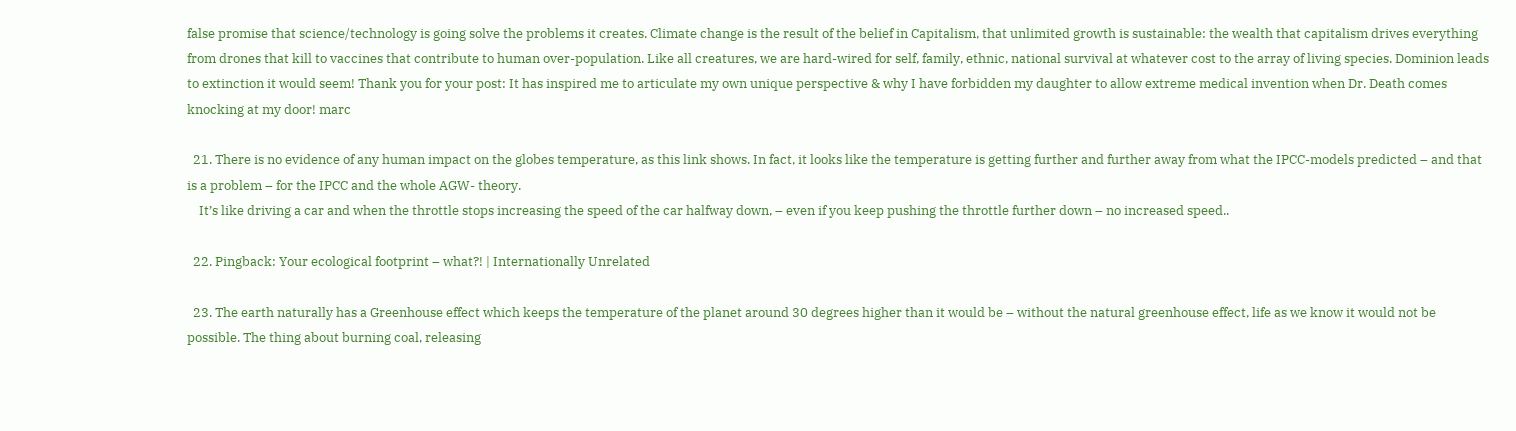false promise that science/technology is going solve the problems it creates. Climate change is the result of the belief in Capitalism, that unlimited growth is sustainable: the wealth that capitalism drives everything from drones that kill to vaccines that contribute to human over-population. Like all creatures, we are hard-wired for self, family, ethnic, national survival at whatever cost to the array of living species. Dominion leads to extinction it would seem! Thank you for your post: It has inspired me to articulate my own unique perspective & why I have forbidden my daughter to allow extreme medical invention when Dr. Death comes knocking at my door! marc

  21. There is no evidence of any human impact on the globes temperature, as this link shows. In fact, it looks like the temperature is getting further and further away from what the IPCC-models predicted – and that is a problem – for the IPCC and the whole AGW- theory.
    It’s like driving a car and when the throttle stops increasing the speed of the car halfway down, – even if you keep pushing the throttle further down – no increased speed..

  22. Pingback: Your ecological footprint – what?! | Internationally Unrelated

  23. The earth naturally has a Greenhouse effect which keeps the temperature of the planet around 30 degrees higher than it would be – without the natural greenhouse effect, life as we know it would not be possible. The thing about burning coal, releasing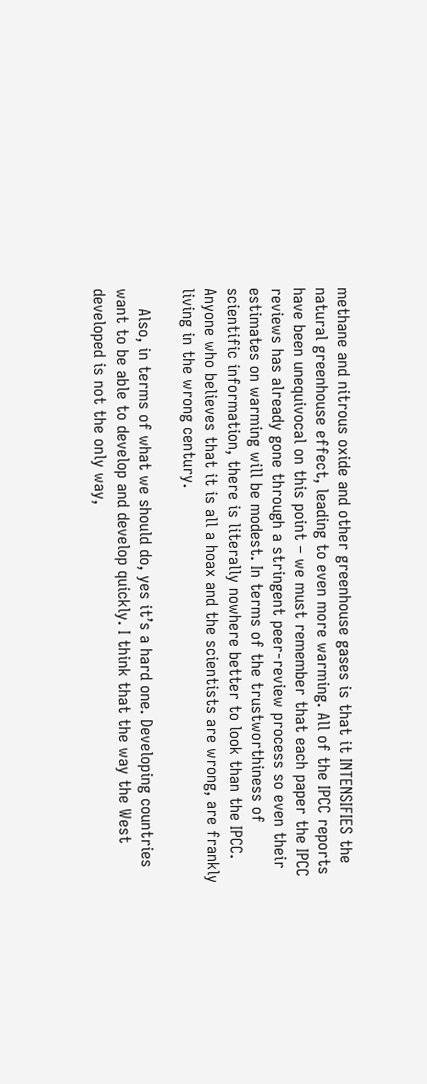methane and nitrous oxide and other greenhouse gases is that it INTENSIFIES the natural greenhouse effect, leading to even more warming. All of the IPCC reports have been unequivocal on this point – we must remember that each paper the IPCC reviews has already gone through a stringent peer-review process so even their estimates on warming will be modest. In terms of the trustworthiness of scientific information, there is literally nowhere better to look than the IPCC. Anyone who believes that it is all a hoax and the scientists are wrong, are frankly living in the wrong century.

    Also, in terms of what we should do, yes it’s a hard one. Developing countries want to be able to develop and develop quickly. I think that the way the West developed is not the only way,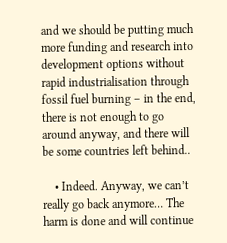and we should be putting much more funding and research into development options without rapid industrialisation through fossil fuel burning – in the end, there is not enough to go around anyway, and there will be some countries left behind..

    • Indeed. Anyway, we can’t really go back anymore… The harm is done and will continue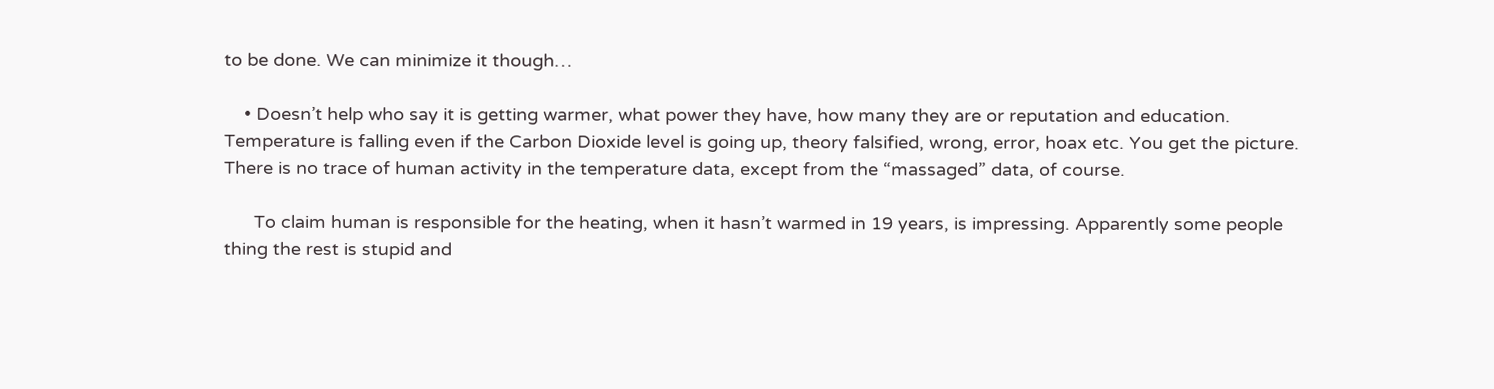to be done. We can minimize it though…

    • Doesn’t help who say it is getting warmer, what power they have, how many they are or reputation and education. Temperature is falling even if the Carbon Dioxide level is going up, theory falsified, wrong, error, hoax etc. You get the picture. There is no trace of human activity in the temperature data, except from the “massaged” data, of course.

      To claim human is responsible for the heating, when it hasn’t warmed in 19 years, is impressing. Apparently some people thing the rest is stupid and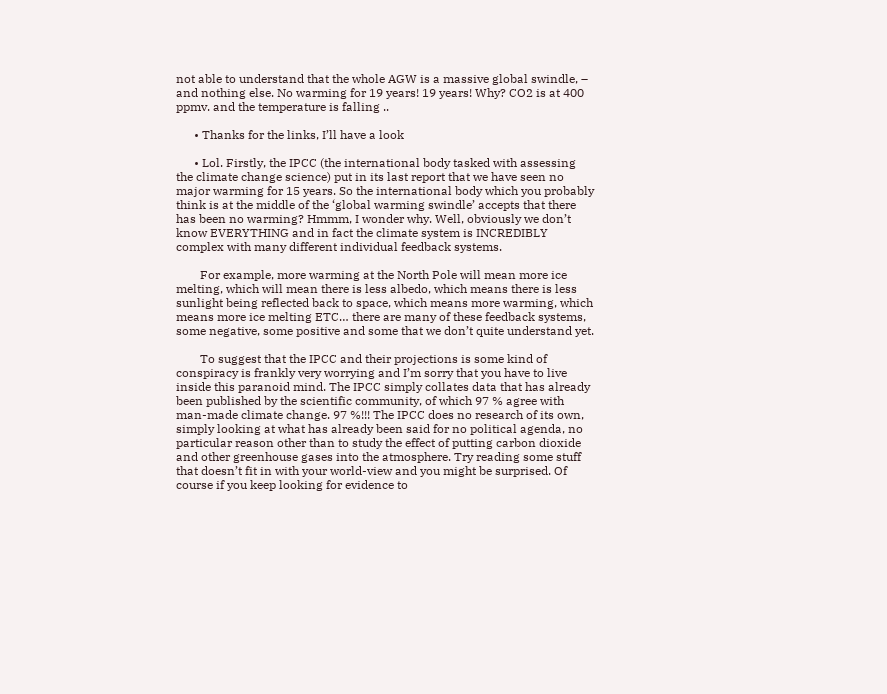not able to understand that the whole AGW is a massive global swindle, – and nothing else. No warming for 19 years! 19 years! Why? CO2 is at 400 ppmv. and the temperature is falling ..

      • Thanks for the links, I’ll have a look

      • Lol. Firstly, the IPCC (the international body tasked with assessing the climate change science) put in its last report that we have seen no major warming for 15 years. So the international body which you probably think is at the middle of the ‘global warming swindle’ accepts that there has been no warming? Hmmm, I wonder why. Well, obviously we don’t know EVERYTHING and in fact the climate system is INCREDIBLY complex with many different individual feedback systems.

        For example, more warming at the North Pole will mean more ice melting, which will mean there is less albedo, which means there is less sunlight being reflected back to space, which means more warming, which means more ice melting ETC… there are many of these feedback systems, some negative, some positive and some that we don’t quite understand yet.

        To suggest that the IPCC and their projections is some kind of conspiracy is frankly very worrying and I’m sorry that you have to live inside this paranoid mind. The IPCC simply collates data that has already been published by the scientific community, of which 97 % agree with man-made climate change. 97 %!!! The IPCC does no research of its own, simply looking at what has already been said for no political agenda, no particular reason other than to study the effect of putting carbon dioxide and other greenhouse gases into the atmosphere. Try reading some stuff that doesn’t fit in with your world-view and you might be surprised. Of course if you keep looking for evidence to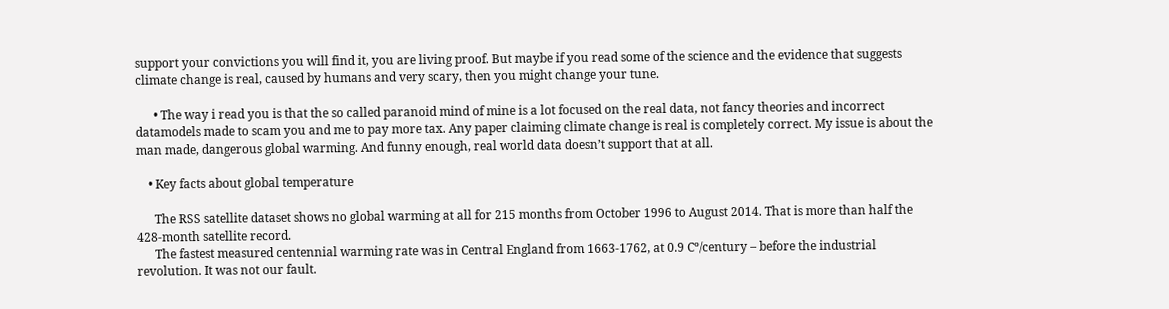support your convictions you will find it, you are living proof. But maybe if you read some of the science and the evidence that suggests climate change is real, caused by humans and very scary, then you might change your tune.

      • The way i read you is that the so called paranoid mind of mine is a lot focused on the real data, not fancy theories and incorrect datamodels made to scam you and me to pay more tax. Any paper claiming climate change is real is completely correct. My issue is about the man made, dangerous global warming. And funny enough, real world data doesn’t support that at all.

    • Key facts about global temperature

      The RSS satellite dataset shows no global warming at all for 215 months from October 1996 to August 2014. That is more than half the 428-month satellite record.
      The fastest measured centennial warming rate was in Central England from 1663-1762, at 0.9 Cº/century – before the industrial revolution. It was not our fault.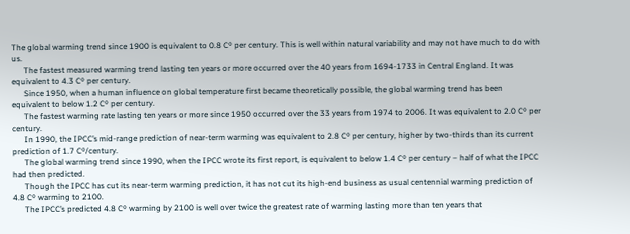The global warming trend since 1900 is equivalent to 0.8 Cº per century. This is well within natural variability and may not have much to do with us.
      The fastest measured warming trend lasting ten years or more occurred over the 40 years from 1694-1733 in Central England. It was equivalent to 4.3 Cº per century.
      Since 1950, when a human influence on global temperature first became theoretically possible, the global warming trend has been equivalent to below 1.2 Cº per century.
      The fastest warming rate lasting ten years or more since 1950 occurred over the 33 years from 1974 to 2006. It was equivalent to 2.0 Cº per century.
      In 1990, the IPCC’s mid-range prediction of near-term warming was equivalent to 2.8 Cº per century, higher by two-thirds than its current prediction of 1.7 Cº/century.
      The global warming trend since 1990, when the IPCC wrote its first report, is equivalent to below 1.4 Cº per century – half of what the IPCC had then predicted.
      Though the IPCC has cut its near-term warming prediction, it has not cut its high-end business as usual centennial warming prediction of 4.8 Cº warming to 2100.
      The IPCC’s predicted 4.8 Cº warming by 2100 is well over twice the greatest rate of warming lasting more than ten years that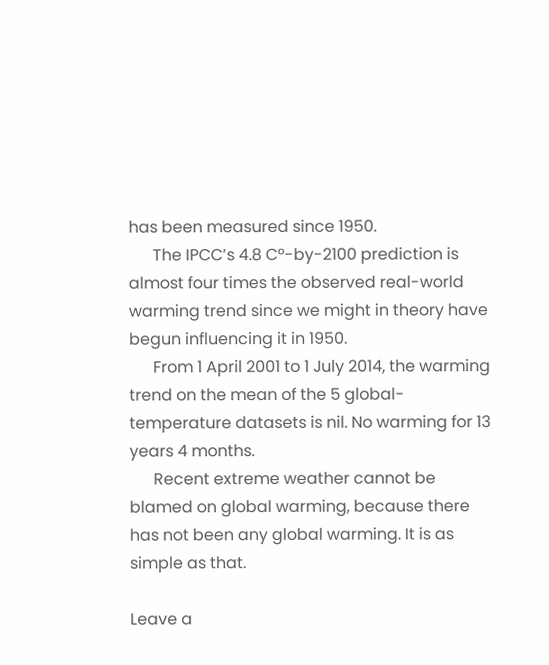has been measured since 1950.
      The IPCC’s 4.8 Cº-by-2100 prediction is almost four times the observed real-world warming trend since we might in theory have begun influencing it in 1950.
      From 1 April 2001 to 1 July 2014, the warming trend on the mean of the 5 global-temperature datasets is nil. No warming for 13 years 4 months.
      Recent extreme weather cannot be blamed on global warming, because there has not been any global warming. It is as simple as that.

Leave a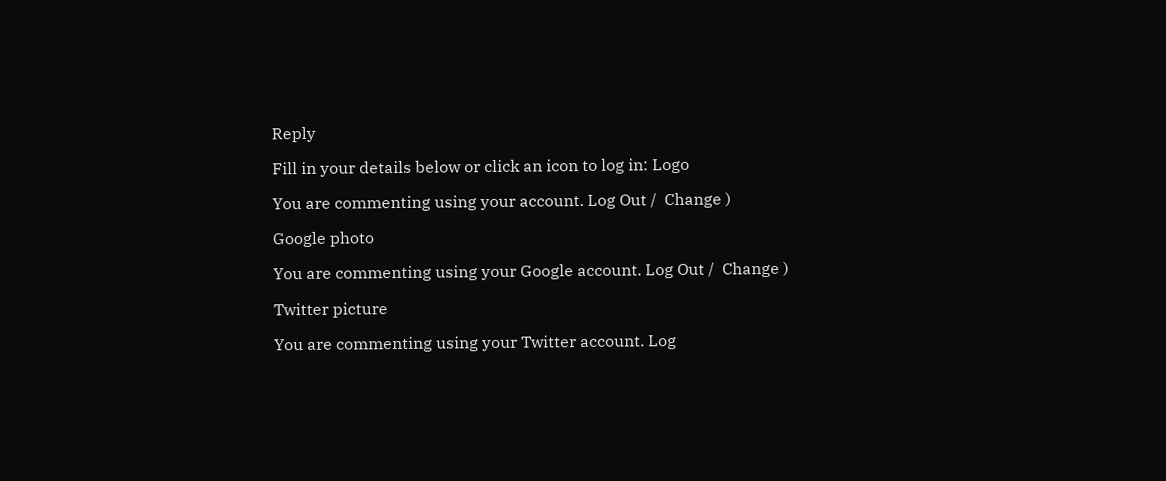Reply

Fill in your details below or click an icon to log in: Logo

You are commenting using your account. Log Out /  Change )

Google photo

You are commenting using your Google account. Log Out /  Change )

Twitter picture

You are commenting using your Twitter account. Log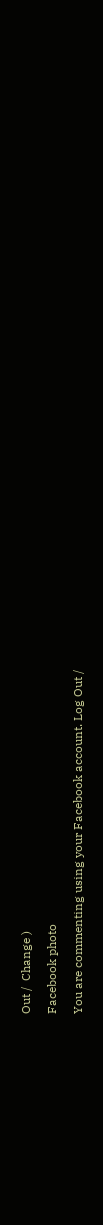Out /  Change )

Facebook photo

You are commenting using your Facebook account. Log Out /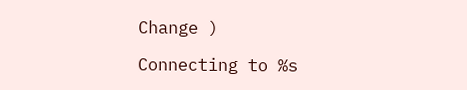Change )

Connecting to %s